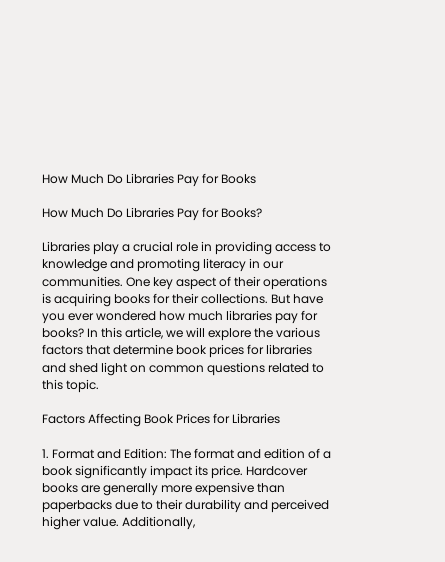How Much Do Libraries Pay for Books

How Much Do Libraries Pay for Books?

Libraries play a crucial role in providing access to knowledge and promoting literacy in our communities. One key aspect of their operations is acquiring books for their collections. But have you ever wondered how much libraries pay for books? In this article, we will explore the various factors that determine book prices for libraries and shed light on common questions related to this topic.

Factors Affecting Book Prices for Libraries

1. Format and Edition: The format and edition of a book significantly impact its price. Hardcover books are generally more expensive than paperbacks due to their durability and perceived higher value. Additionally,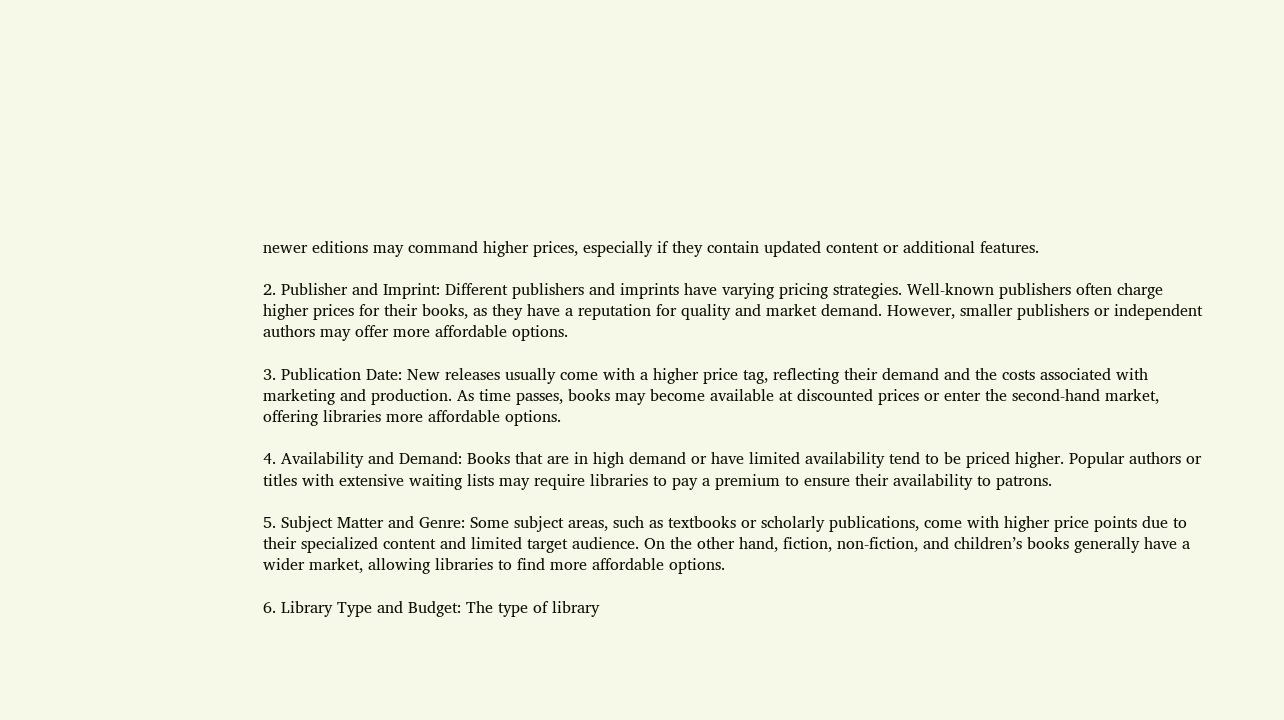newer editions may command higher prices, especially if they contain updated content or additional features.

2. Publisher and Imprint: Different publishers and imprints have varying pricing strategies. Well-known publishers often charge higher prices for their books, as they have a reputation for quality and market demand. However, smaller publishers or independent authors may offer more affordable options.

3. Publication Date: New releases usually come with a higher price tag, reflecting their demand and the costs associated with marketing and production. As time passes, books may become available at discounted prices or enter the second-hand market, offering libraries more affordable options.

4. Availability and Demand: Books that are in high demand or have limited availability tend to be priced higher. Popular authors or titles with extensive waiting lists may require libraries to pay a premium to ensure their availability to patrons.

5. Subject Matter and Genre: Some subject areas, such as textbooks or scholarly publications, come with higher price points due to their specialized content and limited target audience. On the other hand, fiction, non-fiction, and children’s books generally have a wider market, allowing libraries to find more affordable options.

6. Library Type and Budget: The type of library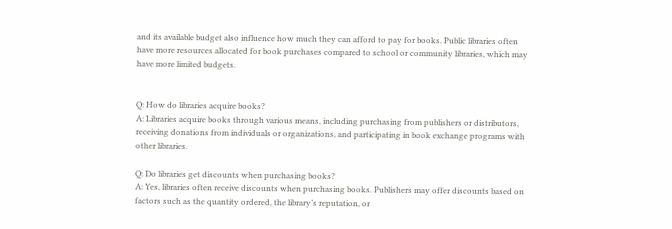and its available budget also influence how much they can afford to pay for books. Public libraries often have more resources allocated for book purchases compared to school or community libraries, which may have more limited budgets.


Q: How do libraries acquire books?
A: Libraries acquire books through various means, including purchasing from publishers or distributors, receiving donations from individuals or organizations, and participating in book exchange programs with other libraries.

Q: Do libraries get discounts when purchasing books?
A: Yes, libraries often receive discounts when purchasing books. Publishers may offer discounts based on factors such as the quantity ordered, the library’s reputation, or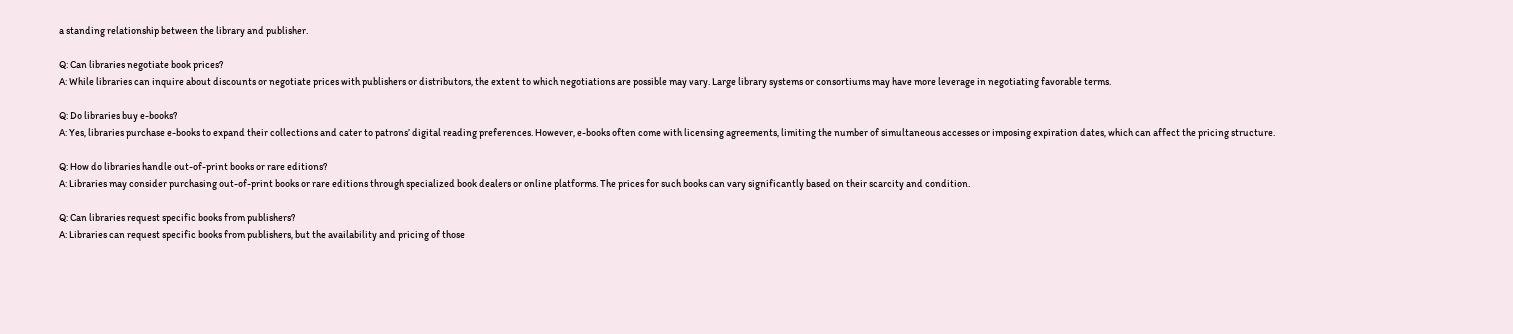a standing relationship between the library and publisher.

Q: Can libraries negotiate book prices?
A: While libraries can inquire about discounts or negotiate prices with publishers or distributors, the extent to which negotiations are possible may vary. Large library systems or consortiums may have more leverage in negotiating favorable terms.

Q: Do libraries buy e-books?
A: Yes, libraries purchase e-books to expand their collections and cater to patrons’ digital reading preferences. However, e-books often come with licensing agreements, limiting the number of simultaneous accesses or imposing expiration dates, which can affect the pricing structure.

Q: How do libraries handle out-of-print books or rare editions?
A: Libraries may consider purchasing out-of-print books or rare editions through specialized book dealers or online platforms. The prices for such books can vary significantly based on their scarcity and condition.

Q: Can libraries request specific books from publishers?
A: Libraries can request specific books from publishers, but the availability and pricing of those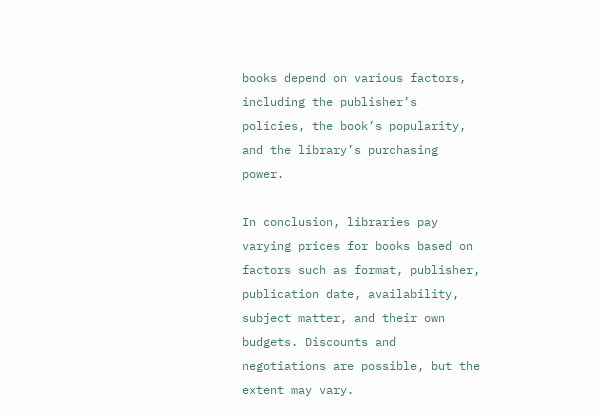books depend on various factors, including the publisher’s policies, the book’s popularity, and the library’s purchasing power.

In conclusion, libraries pay varying prices for books based on factors such as format, publisher, publication date, availability, subject matter, and their own budgets. Discounts and negotiations are possible, but the extent may vary.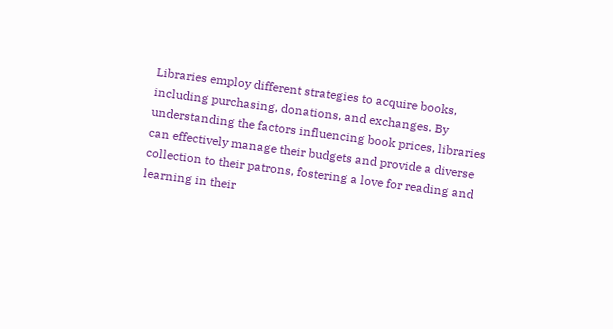Libraries employ different strategies to acquire books, including purchasing, donations, and exchanges. By understanding the factors influencing book prices, libraries can effectively manage their budgets and provide a diverse collection to their patrons, fostering a love for reading and learning in their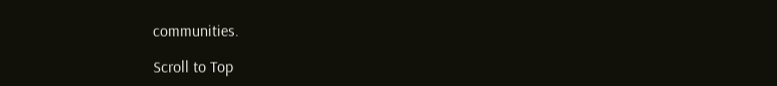communities.

Scroll to Top